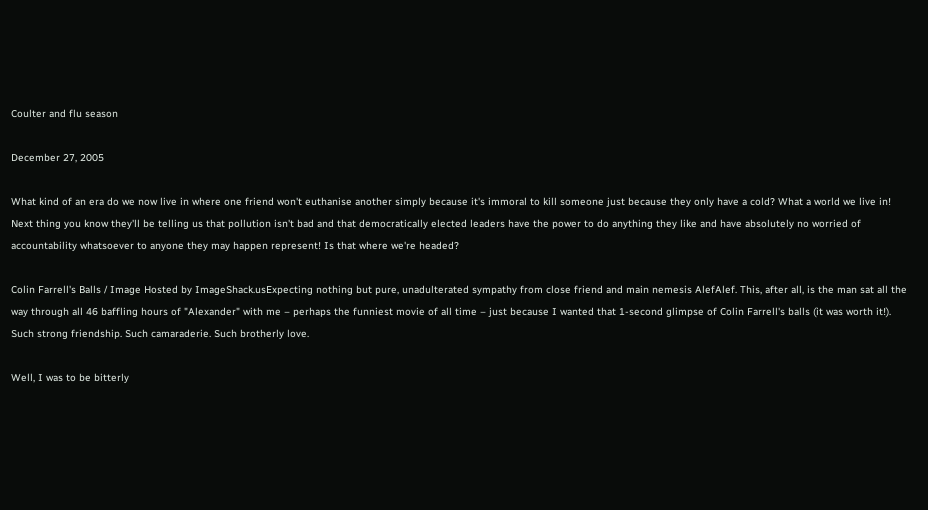Coulter and flu season

December 27, 2005

What kind of an era do we now live in where one friend won't euthanise another simply because it's immoral to kill someone just because they only have a cold? What a world we live in! Next thing you know they'll be telling us that pollution isn't bad and that democratically elected leaders have the power to do anything they like and have absolutely no worried of accountability whatsoever to anyone they may happen represent! Is that where we're headed?

Colin Farrell's Balls / Image Hosted by ImageShack.usExpecting nothing but pure, unadulterated sympathy from close friend and main nemesis AlefAlef. This, after all, is the man sat all the way through all 46 baffling hours of "Alexander" with me – perhaps the funniest movie of all time – just because I wanted that 1-second glimpse of Colin Farrell's balls (it was worth it!). Such strong friendship. Such camaraderie. Such brotherly love.

Well, I was to be bitterly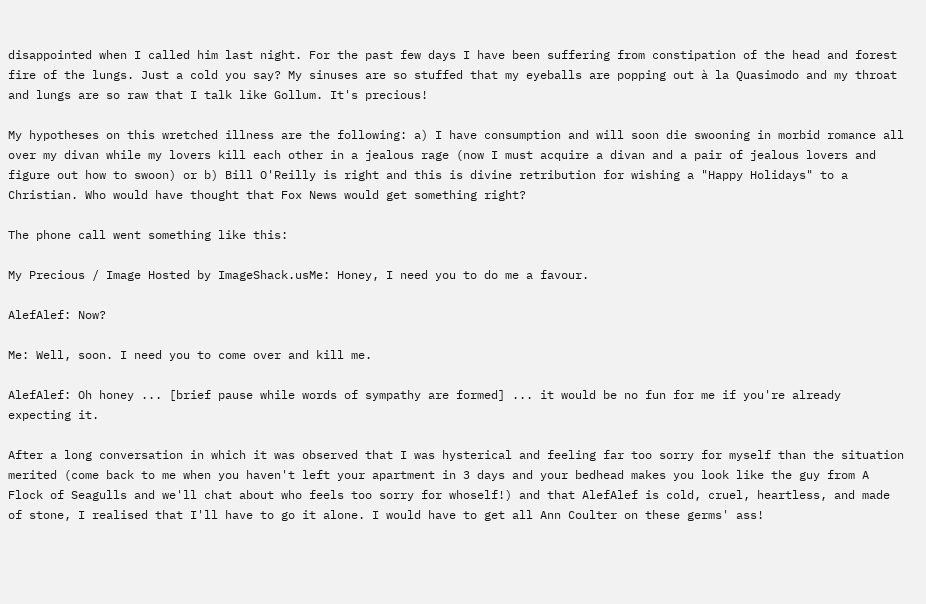disappointed when I called him last night. For the past few days I have been suffering from constipation of the head and forest fire of the lungs. Just a cold you say? My sinuses are so stuffed that my eyeballs are popping out à la Quasimodo and my throat and lungs are so raw that I talk like Gollum. It's precious!

My hypotheses on this wretched illness are the following: a) I have consumption and will soon die swooning in morbid romance all over my divan while my lovers kill each other in a jealous rage (now I must acquire a divan and a pair of jealous lovers and figure out how to swoon) or b) Bill O'Reilly is right and this is divine retribution for wishing a "Happy Holidays" to a Christian. Who would have thought that Fox News would get something right?

The phone call went something like this:

My Precious / Image Hosted by ImageShack.usMe: Honey, I need you to do me a favour.

AlefAlef: Now?

Me: Well, soon. I need you to come over and kill me.

AlefAlef: Oh honey ... [brief pause while words of sympathy are formed] ... it would be no fun for me if you're already expecting it.

After a long conversation in which it was observed that I was hysterical and feeling far too sorry for myself than the situation merited (come back to me when you haven't left your apartment in 3 days and your bedhead makes you look like the guy from A Flock of Seagulls and we'll chat about who feels too sorry for whoself!) and that AlefAlef is cold, cruel, heartless, and made of stone, I realised that I'll have to go it alone. I would have to get all Ann Coulter on these germs' ass!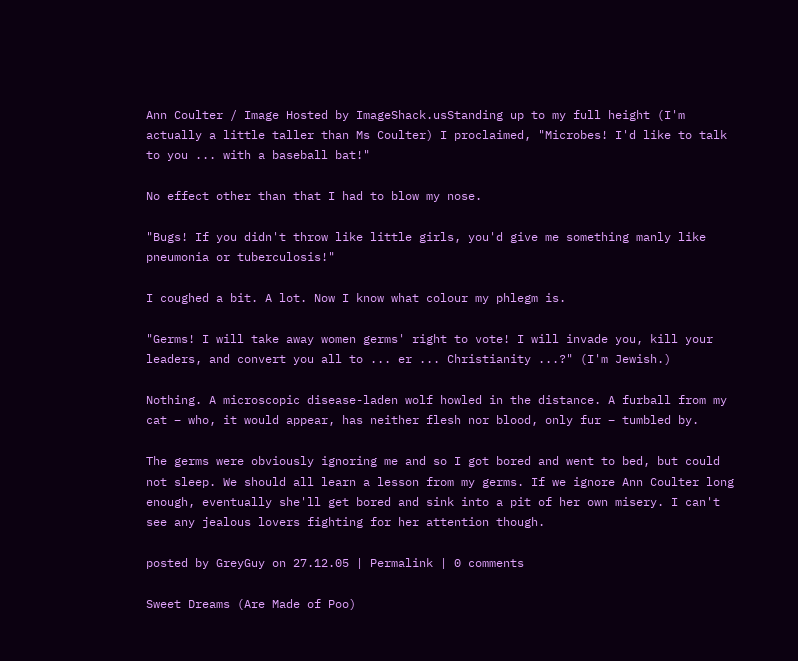Ann Coulter / Image Hosted by ImageShack.usStanding up to my full height (I'm actually a little taller than Ms Coulter) I proclaimed, "Microbes! I'd like to talk to you ... with a baseball bat!"

No effect other than that I had to blow my nose.

"Bugs! If you didn't throw like little girls, you'd give me something manly like pneumonia or tuberculosis!"

I coughed a bit. A lot. Now I know what colour my phlegm is.

"Germs! I will take away women germs' right to vote! I will invade you, kill your leaders, and convert you all to ... er ... Christianity ...?" (I'm Jewish.)

Nothing. A microscopic disease-laden wolf howled in the distance. A furball from my cat – who, it would appear, has neither flesh nor blood, only fur – tumbled by.

The germs were obviously ignoring me and so I got bored and went to bed, but could not sleep. We should all learn a lesson from my germs. If we ignore Ann Coulter long enough, eventually she'll get bored and sink into a pit of her own misery. I can't see any jealous lovers fighting for her attention though.

posted by GreyGuy on 27.12.05 | Permalink | 0 comments

Sweet Dreams (Are Made of Poo)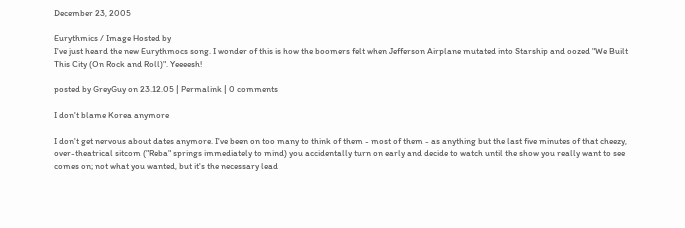December 23, 2005

Eurythmics / Image Hosted by
I've just heard the new Eurythmocs song. I wonder of this is how the boomers felt when Jefferson Airplane mutated into Starship and oozed "We Built This City (On Rock and Roll)". Yeeeesh!

posted by GreyGuy on 23.12.05 | Permalink | 0 comments

I don't blame Korea anymore

I don't get nervous about dates anymore. I've been on too many to think of them - most of them - as anything but the last five minutes of that cheezy, over-theatrical sitcom ("Reba" springs immediately to mind) you accidentally turn on early and decide to watch until the show you really want to see comes on; not what you wanted, but it's the necessary lead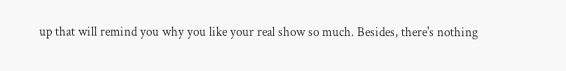up that will remind you why you like your real show so much. Besides, there's nothing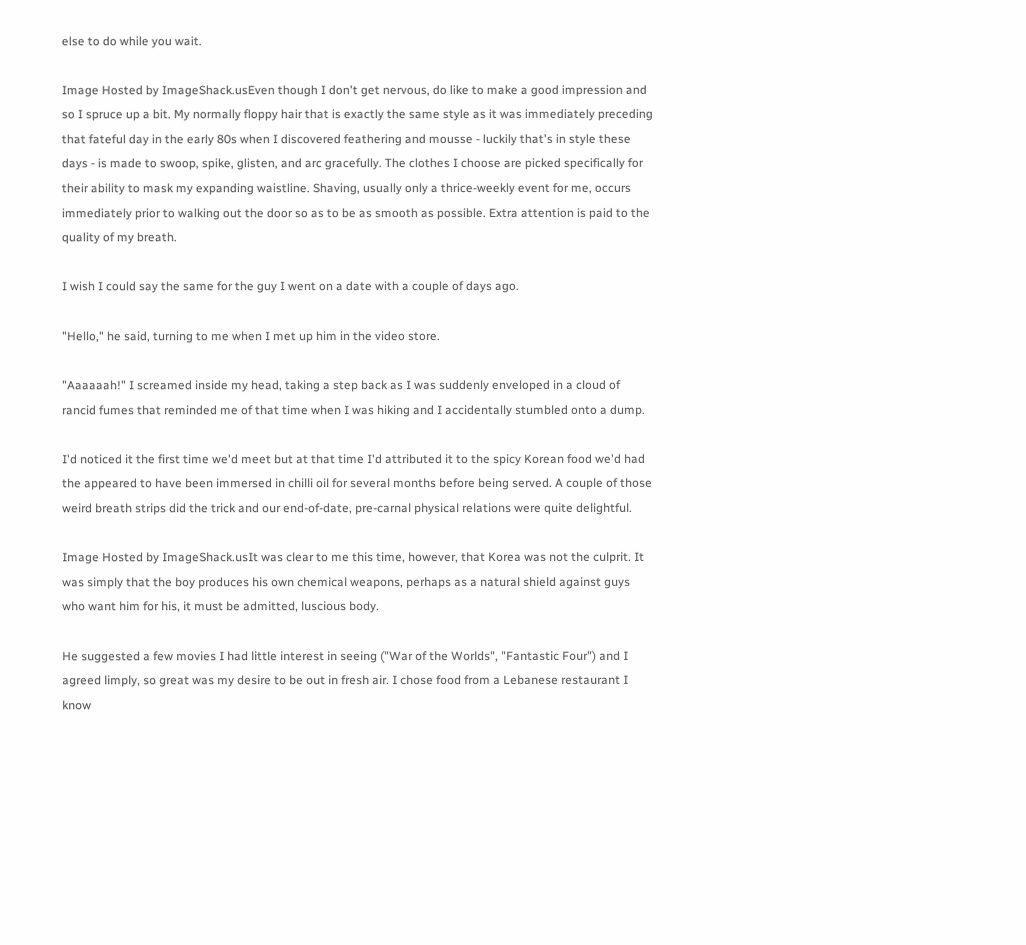else to do while you wait.

Image Hosted by ImageShack.usEven though I don't get nervous, do like to make a good impression and so I spruce up a bit. My normally floppy hair that is exactly the same style as it was immediately preceding that fateful day in the early 80s when I discovered feathering and mousse - luckily that's in style these days - is made to swoop, spike, glisten, and arc gracefully. The clothes I choose are picked specifically for their ability to mask my expanding waistline. Shaving, usually only a thrice-weekly event for me, occurs immediately prior to walking out the door so as to be as smooth as possible. Extra attention is paid to the quality of my breath.

I wish I could say the same for the guy I went on a date with a couple of days ago.

"Hello," he said, turning to me when I met up him in the video store.

"Aaaaaah!" I screamed inside my head, taking a step back as I was suddenly enveloped in a cloud of rancid fumes that reminded me of that time when I was hiking and I accidentally stumbled onto a dump.

I'd noticed it the first time we'd meet but at that time I'd attributed it to the spicy Korean food we'd had the appeared to have been immersed in chilli oil for several months before being served. A couple of those weird breath strips did the trick and our end-of-date, pre-carnal physical relations were quite delightful.

Image Hosted by ImageShack.usIt was clear to me this time, however, that Korea was not the culprit. It was simply that the boy produces his own chemical weapons, perhaps as a natural shield against guys who want him for his, it must be admitted, luscious body.

He suggested a few movies I had little interest in seeing ("War of the Worlds", "Fantastic Four") and I agreed limply, so great was my desire to be out in fresh air. I chose food from a Lebanese restaurant I know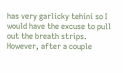has very garlicky tehini so I would have the excuse to pull out the breath strips. However, after a couple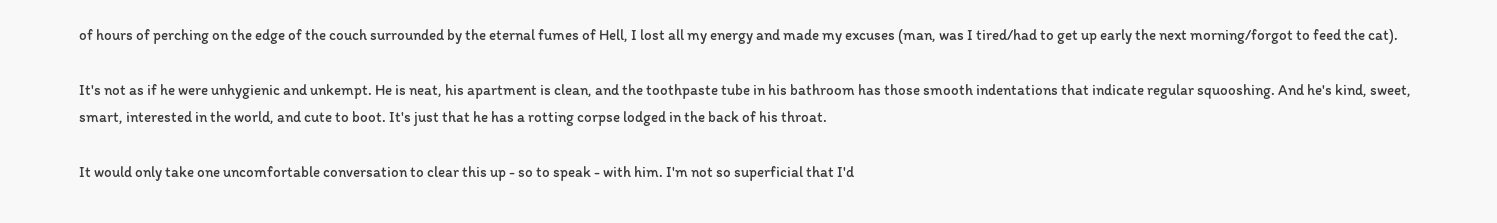of hours of perching on the edge of the couch surrounded by the eternal fumes of Hell, I lost all my energy and made my excuses (man, was I tired/had to get up early the next morning/forgot to feed the cat).

It's not as if he were unhygienic and unkempt. He is neat, his apartment is clean, and the toothpaste tube in his bathroom has those smooth indentations that indicate regular squooshing. And he's kind, sweet, smart, interested in the world, and cute to boot. It's just that he has a rotting corpse lodged in the back of his throat.

It would only take one uncomfortable conversation to clear this up - so to speak - with him. I'm not so superficial that I'd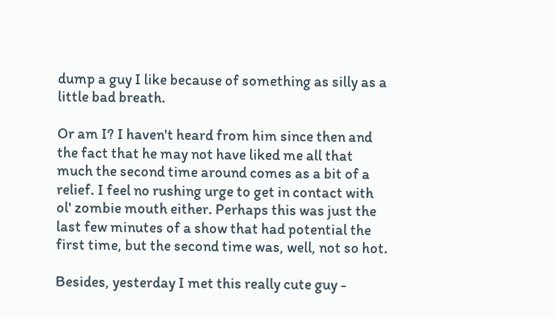dump a guy I like because of something as silly as a little bad breath.

Or am I? I haven't heard from him since then and the fact that he may not have liked me all that much the second time around comes as a bit of a relief. I feel no rushing urge to get in contact with ol' zombie mouth either. Perhaps this was just the last few minutes of a show that had potential the first time, but the second time was, well, not so hot.

Besides, yesterday I met this really cute guy -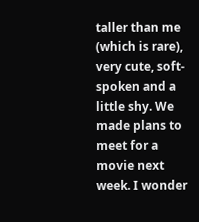taller than me (which is rare), very cute, soft-spoken and a little shy. We made plans to meet for a movie next week. I wonder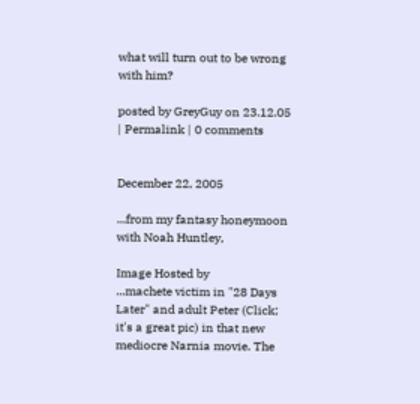what will turn out to be wrong with him?

posted by GreyGuy on 23.12.05 | Permalink | 0 comments


December 22, 2005

...from my fantasy honeymoon with Noah Huntley,

Image Hosted by
...machete victim in "28 Days Later" and adult Peter (Click; it's a great pic) in that new mediocre Narnia movie. The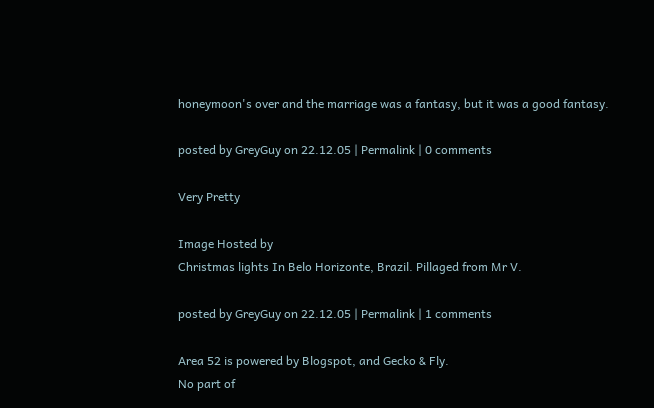honeymoon's over and the marriage was a fantasy, but it was a good fantasy.

posted by GreyGuy on 22.12.05 | Permalink | 0 comments

Very Pretty

Image Hosted by
Christmas lights In Belo Horizonte, Brazil. Pillaged from Mr V.

posted by GreyGuy on 22.12.05 | Permalink | 1 comments

Area 52 is powered by Blogspot, and Gecko & Fly.
No part of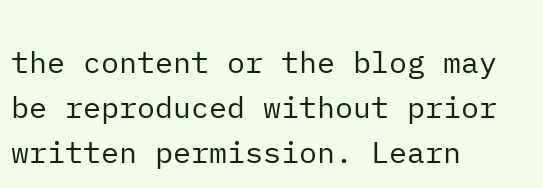the content or the blog may be reproduced without prior written permission. Learn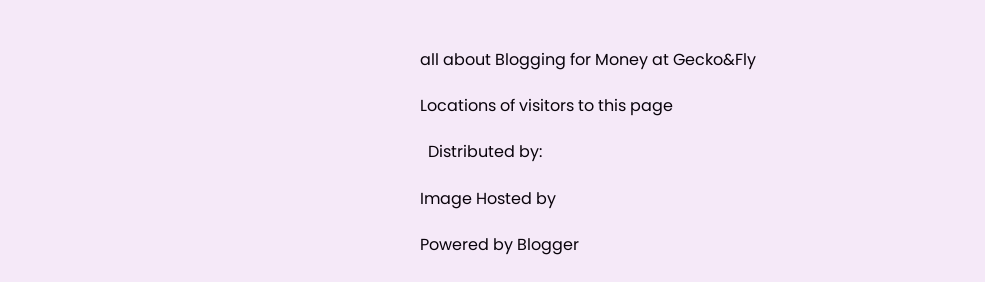all about Blogging for Money at Gecko&Fly

Locations of visitors to this page

  Distributed by:

Image Hosted by

Powered by Blogger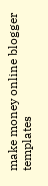make money online blogger templates